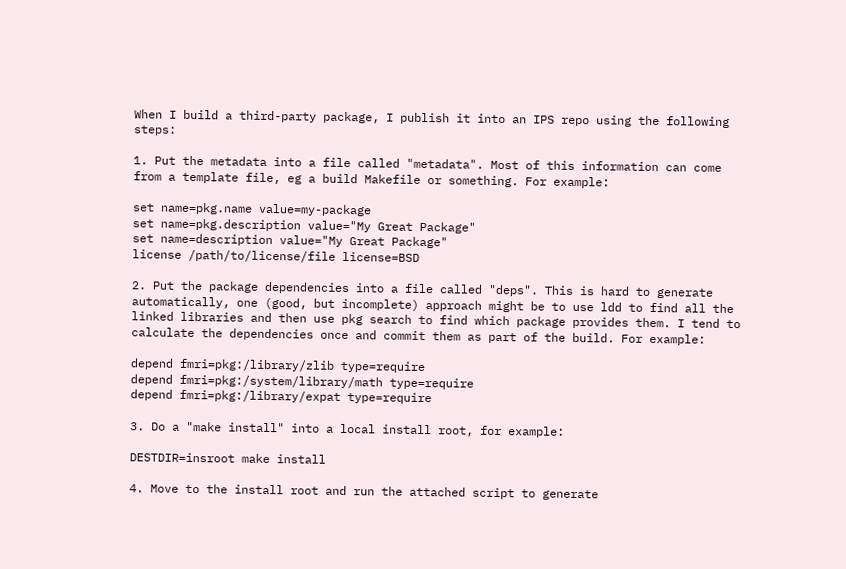When I build a third-party package, I publish it into an IPS repo using the following steps:

1. Put the metadata into a file called "metadata". Most of this information can come from a template file, eg a build Makefile or something. For example:

set name=pkg.name value=my-package
set name=pkg.description value="My Great Package"
set name=description value="My Great Package"
license /path/to/license/file license=BSD

2. Put the package dependencies into a file called "deps". This is hard to generate automatically, one (good, but incomplete) approach might be to use ldd to find all the linked libraries and then use pkg search to find which package provides them. I tend to calculate the dependencies once and commit them as part of the build. For example:

depend fmri=pkg:/library/zlib type=require
depend fmri=pkg:/system/library/math type=require
depend fmri=pkg:/library/expat type=require

3. Do a "make install" into a local install root, for example:

DESTDIR=insroot make install

4. Move to the install root and run the attached script to generate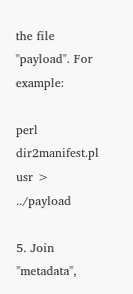the file "payload". For example:

perl dir2manifest.pl usr > ../payload

5. Join "metadata",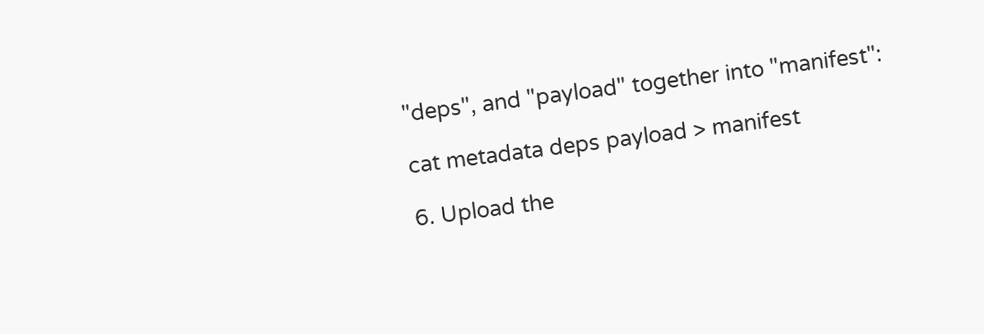"deps", and "payload" together into "manifest":

cat metadata deps payload > manifest

6. Upload the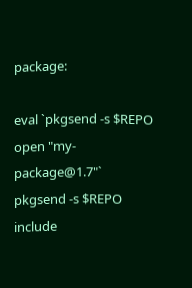package:

eval `pkgsend -s $REPO open "my-package@1.7"`
pkgsend -s $REPO include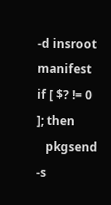-d insroot manifest
if [ $? != 0 ]; then
   pkgsend -s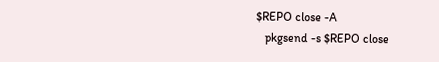$REPO close -A
   pkgsend -s $REPO close